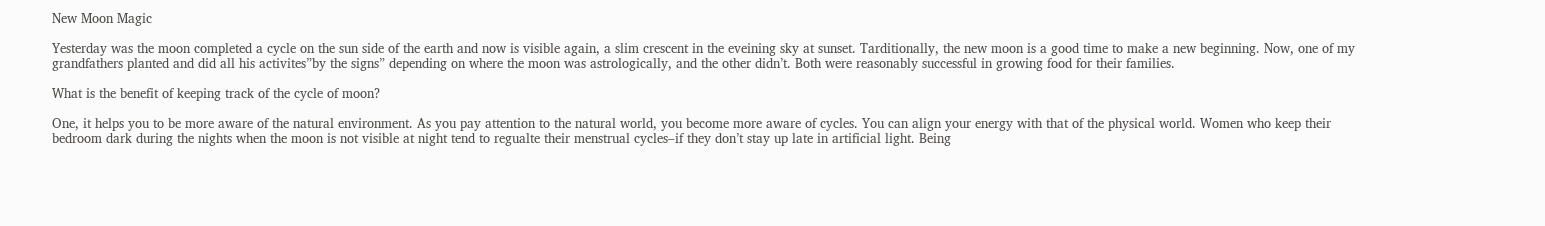New Moon Magic

Yesterday was the moon completed a cycle on the sun side of the earth and now is visible again, a slim crescent in the eveining sky at sunset. Tarditionally, the new moon is a good time to make a new beginning. Now, one of my grandfathers planted and did all his activites”by the signs” depending on where the moon was astrologically, and the other didn’t. Both were reasonably successful in growing food for their families.

What is the benefit of keeping track of the cycle of moon?

One, it helps you to be more aware of the natural environment. As you pay attention to the natural world, you become more aware of cycles. You can align your energy with that of the physical world. Women who keep their bedroom dark during the nights when the moon is not visible at night tend to regualte their menstrual cycles–if they don’t stay up late in artificial light. Being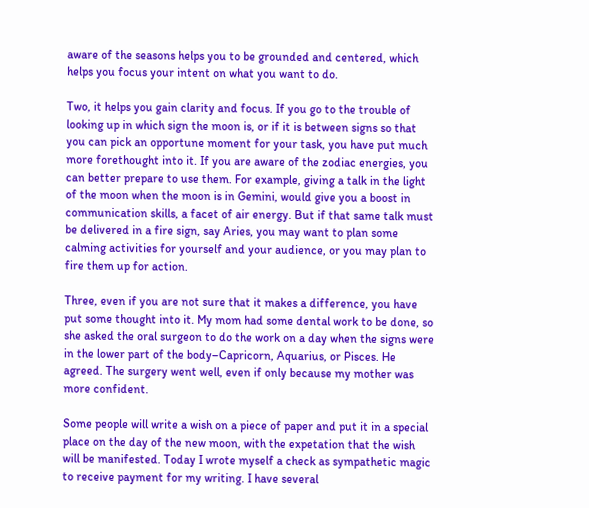aware of the seasons helps you to be grounded and centered, which helps you focus your intent on what you want to do.

Two, it helps you gain clarity and focus. If you go to the trouble of looking up in which sign the moon is, or if it is between signs so that you can pick an opportune moment for your task, you have put much more forethought into it. If you are aware of the zodiac energies, you can better prepare to use them. For example, giving a talk in the light of the moon when the moon is in Gemini, would give you a boost in communication skills, a facet of air energy. But if that same talk must be delivered in a fire sign, say Aries, you may want to plan some calming activities for yourself and your audience, or you may plan to fire them up for action.

Three, even if you are not sure that it makes a difference, you have put some thought into it. My mom had some dental work to be done, so she asked the oral surgeon to do the work on a day when the signs were in the lower part of the body–Capricorn, Aquarius, or Pisces. He agreed. The surgery went well, even if only because my mother was more confident.

Some people will write a wish on a piece of paper and put it in a special place on the day of the new moon, with the expetation that the wish will be manifested. Today I wrote myself a check as sympathetic magic to receive payment for my writing. I have several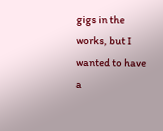gigs in the works, but I wanted to have a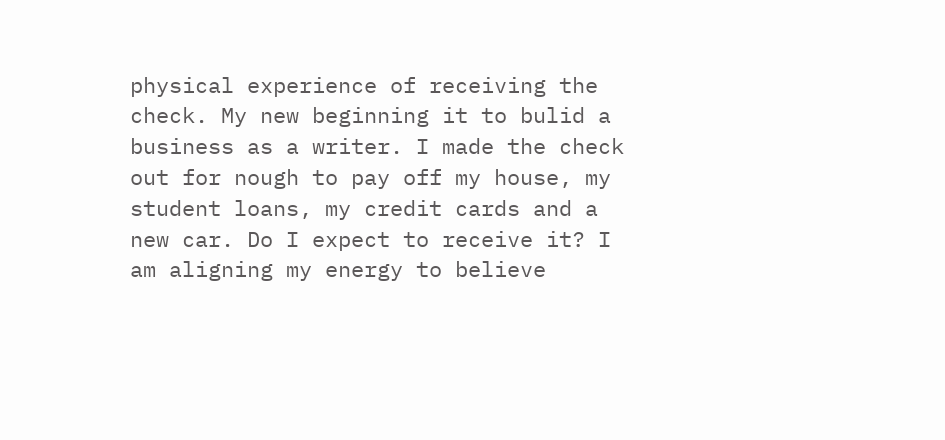physical experience of receiving the check. My new beginning it to bulid a business as a writer. I made the check out for nough to pay off my house, my student loans, my credit cards and a new car. Do I expect to receive it? I am aligning my energy to believe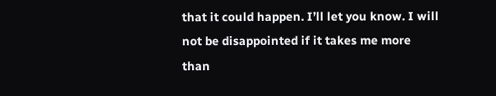that it could happen. I’ll let you know. I will not be disappointed if it takes me more than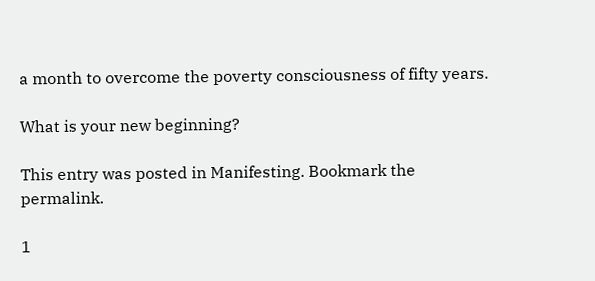a month to overcome the poverty consciousness of fifty years.

What is your new beginning?

This entry was posted in Manifesting. Bookmark the permalink.

1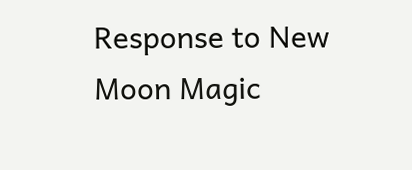Response to New Moon Magic